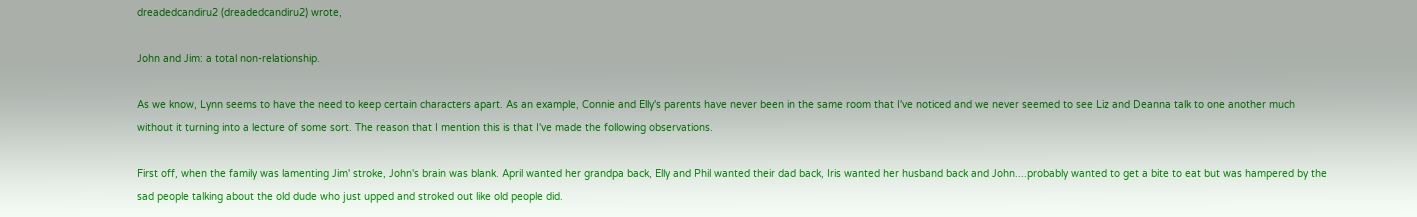dreadedcandiru2 (dreadedcandiru2) wrote,

John and Jim: a total non-relationship.

As we know, Lynn seems to have the need to keep certain characters apart. As an example, Connie and Elly's parents have never been in the same room that I've noticed and we never seemed to see Liz and Deanna talk to one another much without it turning into a lecture of some sort. The reason that I mention this is that I've made the following observations.

First off, when the family was lamenting Jim' stroke, John's brain was blank. April wanted her grandpa back, Elly and Phil wanted their dad back, Iris wanted her husband back and John....probably wanted to get a bite to eat but was hampered by the sad people talking about the old dude who just upped and stroked out like old people did.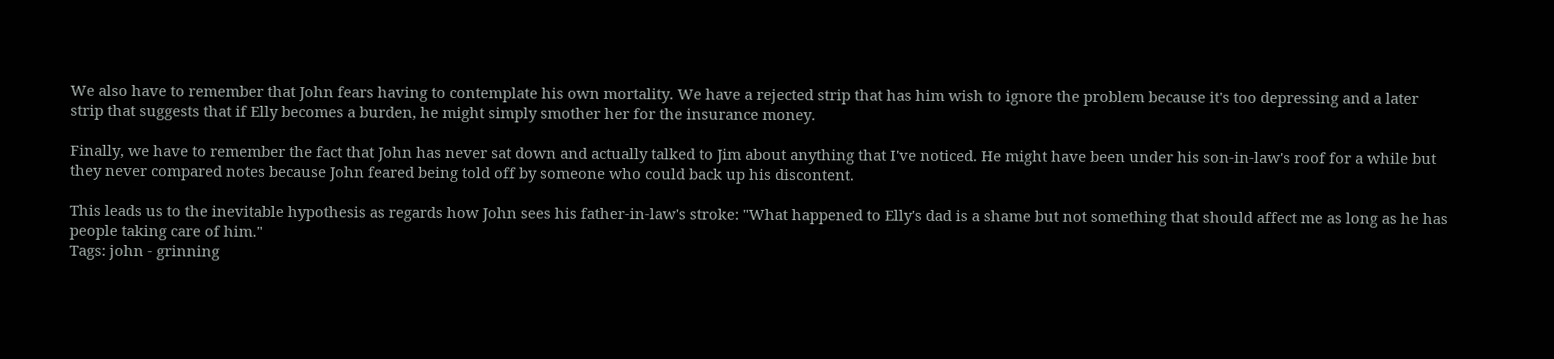We also have to remember that John fears having to contemplate his own mortality. We have a rejected strip that has him wish to ignore the problem because it's too depressing and a later strip that suggests that if Elly becomes a burden, he might simply smother her for the insurance money.

Finally, we have to remember the fact that John has never sat down and actually talked to Jim about anything that I've noticed. He might have been under his son-in-law's roof for a while but they never compared notes because John feared being told off by someone who could back up his discontent.

This leads us to the inevitable hypothesis as regards how John sees his father-in-law's stroke: "What happened to Elly's dad is a shame but not something that should affect me as long as he has people taking care of him."
Tags: john - grinning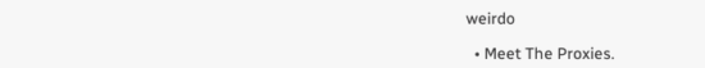weirdo

  • Meet The Proxies.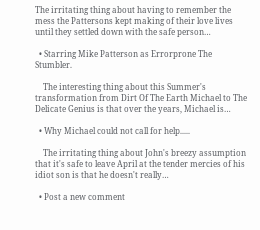The irritating thing about having to remember the mess the Pattersons kept making of their love lives until they settled down with the safe person…

  • Starring Mike Patterson as Errorprone The Stumbler.

    The interesting thing about this Summer's transformation from Dirt Of The Earth Michael to The Delicate Genius is that over the years, Michael is…

  • Why Michael could not call for help.....

    The irritating thing about John's breezy assumption that it's safe to leave April at the tender mercies of his idiot son is that he doesn't really…

  • Post a new comment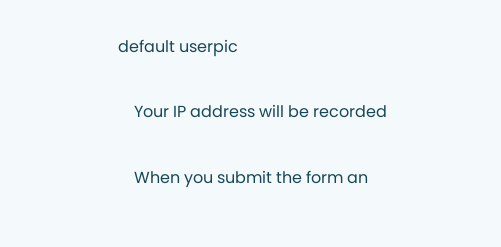default userpic

    Your IP address will be recorded

    When you submit the form an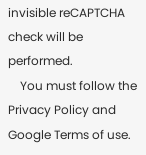invisible reCAPTCHA check will be performed.
    You must follow the Privacy Policy and Google Terms of use.